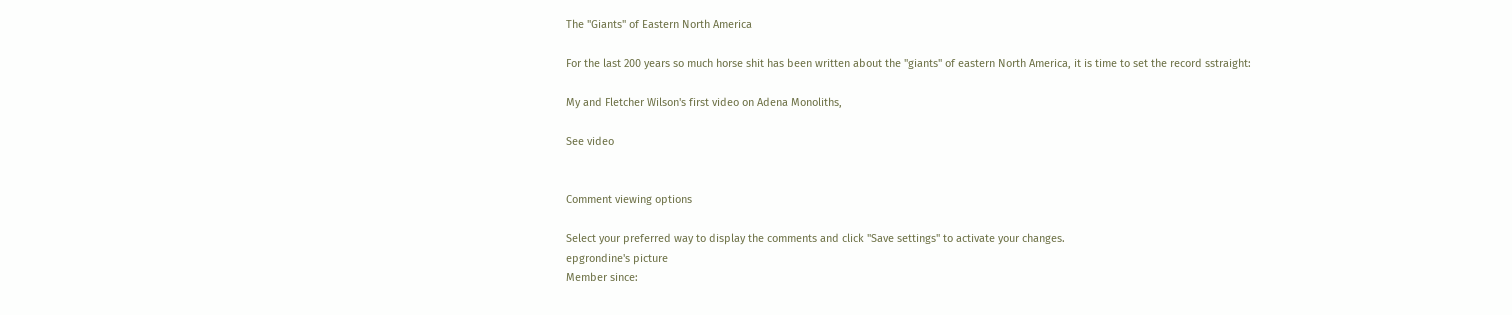The "Giants" of Eastern North America

For the last 200 years so much horse shit has been written about the "giants" of eastern North America, it is time to set the record sstraight:

My and Fletcher Wilson's first video on Adena Monoliths,

See video


Comment viewing options

Select your preferred way to display the comments and click "Save settings" to activate your changes.
epgrondine's picture
Member since: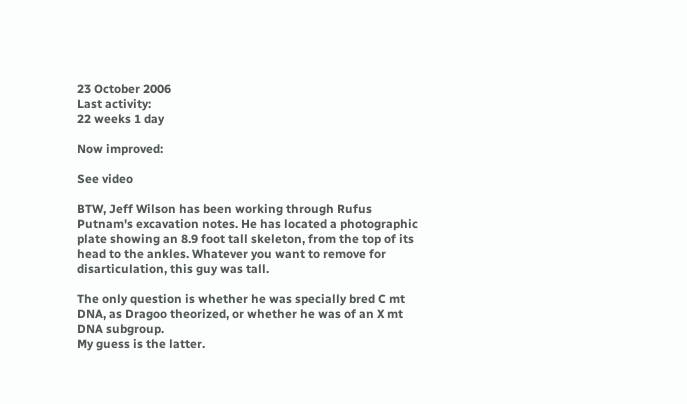23 October 2006
Last activity:
22 weeks 1 day

Now improved:

See video

BTW, Jeff Wilson has been working through Rufus Putnam's excavation notes. He has located a photographic plate showing an 8.9 foot tall skeleton, from the top of its head to the ankles. Whatever you want to remove for disarticulation, this guy was tall.

The only question is whether he was specially bred C mt DNA, as Dragoo theorized, or whether he was of an X mt DNA subgroup.
My guess is the latter.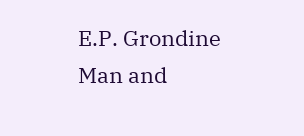E.P. Grondine
Man and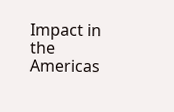Impact in the Americas